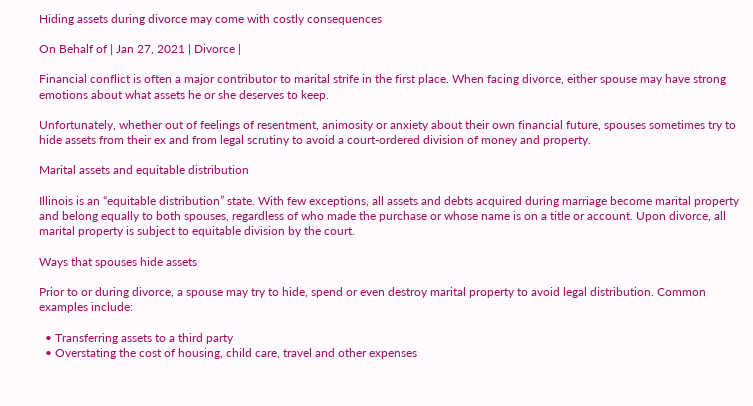Hiding assets during divorce may come with costly consequences

On Behalf of | Jan 27, 2021 | Divorce |

Financial conflict is often a major contributor to marital strife in the first place. When facing divorce, either spouse may have strong emotions about what assets he or she deserves to keep.

Unfortunately, whether out of feelings of resentment, animosity or anxiety about their own financial future, spouses sometimes try to hide assets from their ex and from legal scrutiny to avoid a court-ordered division of money and property.

Marital assets and equitable distribution

Illinois is an “equitable distribution” state. With few exceptions, all assets and debts acquired during marriage become marital property and belong equally to both spouses, regardless of who made the purchase or whose name is on a title or account. Upon divorce, all marital property is subject to equitable division by the court.

Ways that spouses hide assets

Prior to or during divorce, a spouse may try to hide, spend or even destroy marital property to avoid legal distribution. Common examples include:

  • Transferring assets to a third party
  • Overstating the cost of housing, child care, travel and other expenses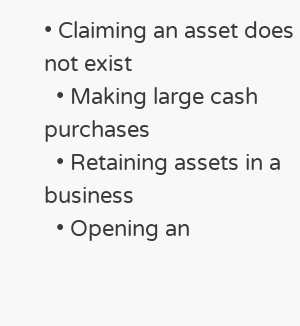• Claiming an asset does not exist
  • Making large cash purchases
  • Retaining assets in a business
  • Opening an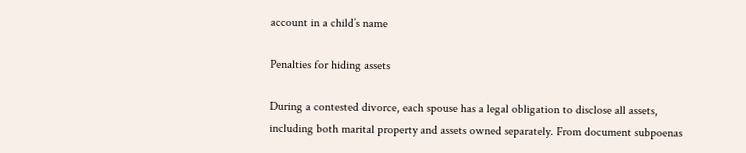account in a child’s name

Penalties for hiding assets

During a contested divorce, each spouse has a legal obligation to disclose all assets, including both marital property and assets owned separately. From document subpoenas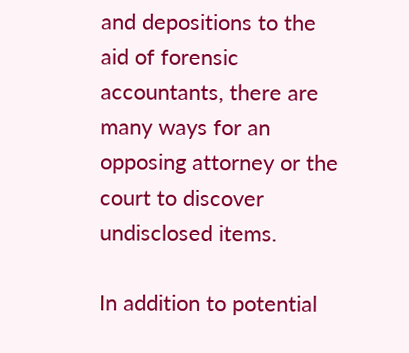and depositions to the aid of forensic accountants, there are many ways for an opposing attorney or the court to discover undisclosed items.

In addition to potential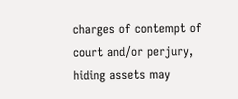charges of contempt of court and/or perjury, hiding assets may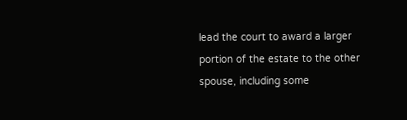lead the court to award a larger portion of the estate to the other spouse, including some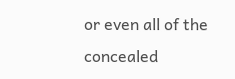or even all of the concealed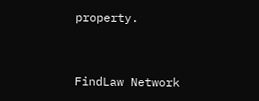property.


FindLaw Network